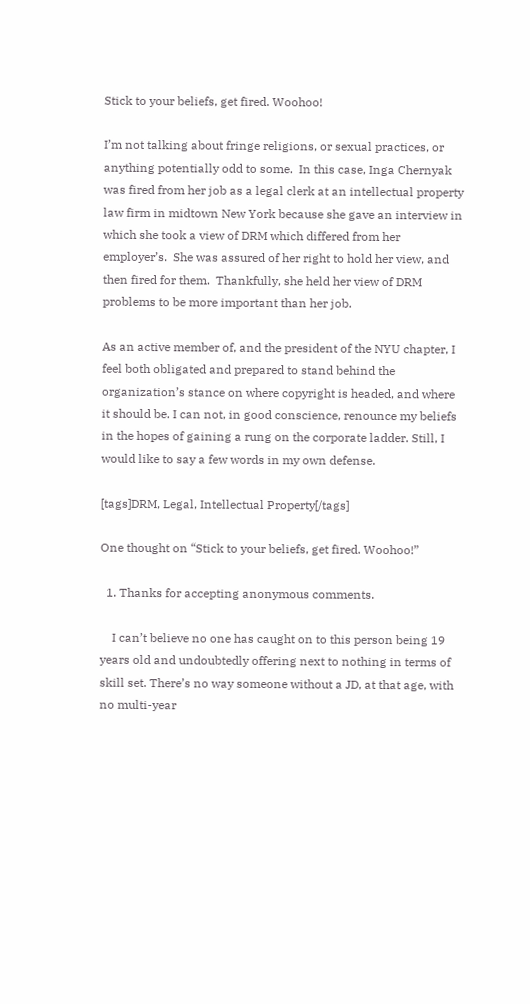Stick to your beliefs, get fired. Woohoo!

I’m not talking about fringe religions, or sexual practices, or anything potentially odd to some.  In this case, Inga Chernyak was fired from her job as a legal clerk at an intellectual property law firm in midtown New York because she gave an interview in which she took a view of DRM which differed from her employer’s.  She was assured of her right to hold her view, and then fired for them.  Thankfully, she held her view of DRM problems to be more important than her job.

As an active member of, and the president of the NYU chapter, I feel both obligated and prepared to stand behind the organization’s stance on where copyright is headed, and where it should be. I can not, in good conscience, renounce my beliefs in the hopes of gaining a rung on the corporate ladder. Still, I would like to say a few words in my own defense.

[tags]DRM, Legal, Intellectual Property[/tags]

One thought on “Stick to your beliefs, get fired. Woohoo!”

  1. Thanks for accepting anonymous comments.

    I can’t believe no one has caught on to this person being 19 years old and undoubtedly offering next to nothing in terms of skill set. There’s no way someone without a JD, at that age, with no multi-year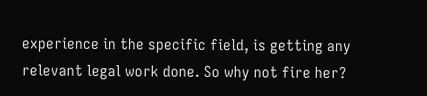experience in the specific field, is getting any relevant legal work done. So why not fire her?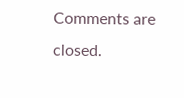Comments are closed.